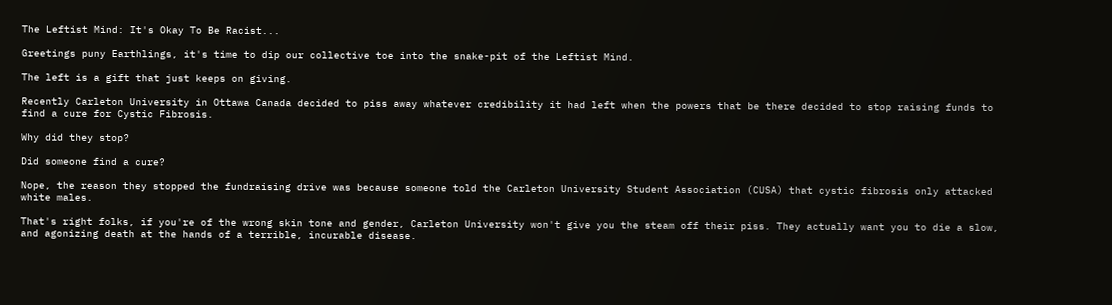The Leftist Mind: It's Okay To Be Racist...

Greetings puny Earthlings, it's time to dip our collective toe into the snake-pit of the Leftist Mind.

The left is a gift that just keeps on giving.

Recently Carleton University in Ottawa Canada decided to piss away whatever credibility it had left when the powers that be there decided to stop raising funds to find a cure for Cystic Fibrosis.

Why did they stop?

Did someone find a cure?

Nope, the reason they stopped the fundraising drive was because someone told the Carleton University Student Association (CUSA) that cystic fibrosis only attacked white males.

That's right folks, if you're of the wrong skin tone and gender, Carleton University won't give you the steam off their piss. They actually want you to die a slow, and agonizing death at the hands of a terrible, incurable disease.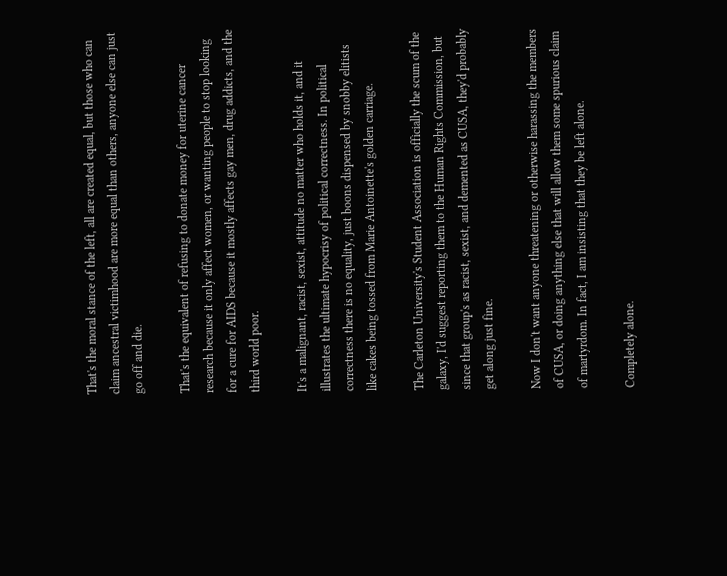That's the moral stance of the left, all are created equal, but those who can claim ancestral victimhood are more equal than others, anyone else can just go off and die.

That's the equivalent of refusing to donate money for uterine cancer research because it only affect women, or wanting people to stop looking for a cure for AIDS because it mostly affects gay men, drug addicts, and the third world poor.

It's a malignant, racist, sexist, attitude no matter who holds it, and it illustrates the ultimate hypocrisy of political correctness. In political correctness there is no equality, just boons dispensed by snobby elitists like cakes being tossed from Marie Antoinette's golden carriage.

The Carleton University's Student Association is officially the scum of the galaxy, I'd suggest reporting them to the Human Rights Commission, but since that group's as racist, sexist, and demented as CUSA, they'd probably get along just fine.

Now I don't want anyone threatening or otherwise harassing the members of CUSA, or doing anything else that will allow them some spurious claim of martyrdom. In fact, I am insisting that they be left alone.

Completely alone.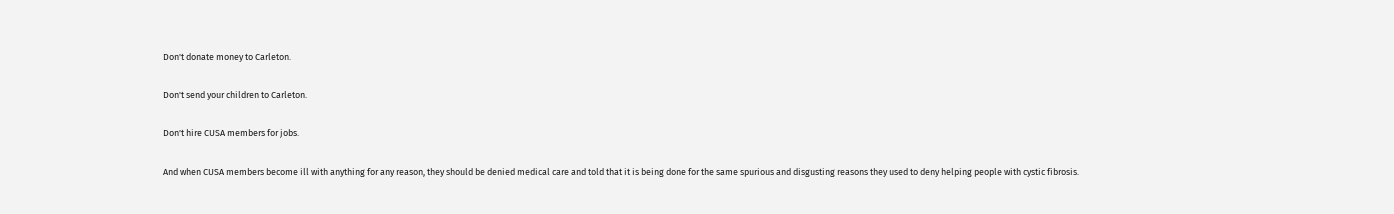Don't donate money to Carleton.

Don't send your children to Carleton.

Don't hire CUSA members for jobs.

And when CUSA members become ill with anything for any reason, they should be denied medical care and told that it is being done for the same spurious and disgusting reasons they used to deny helping people with cystic fibrosis.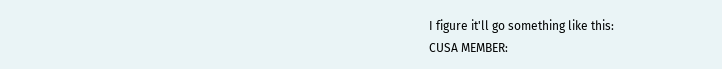I figure it'll go something like this:
CUSA MEMBER: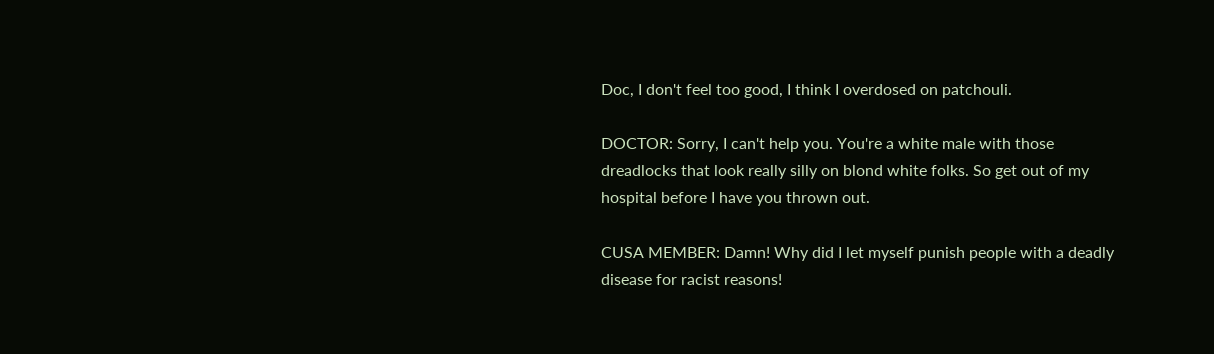Doc, I don't feel too good, I think I overdosed on patchouli.

DOCTOR: Sorry, I can't help you. You're a white male with those dreadlocks that look really silly on blond white folks. So get out of my hospital before I have you thrown out.

CUSA MEMBER: Damn! Why did I let myself punish people with a deadly disease for racist reasons!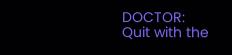DOCTOR: Quit with the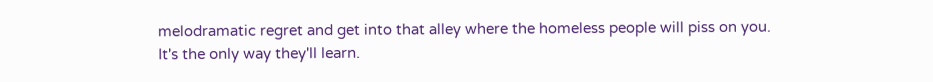melodramatic regret and get into that alley where the homeless people will piss on you.
It's the only way they'll learn.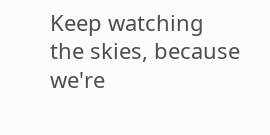Keep watching the skies, because we're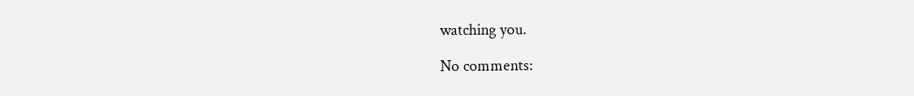watching you.

No comments: